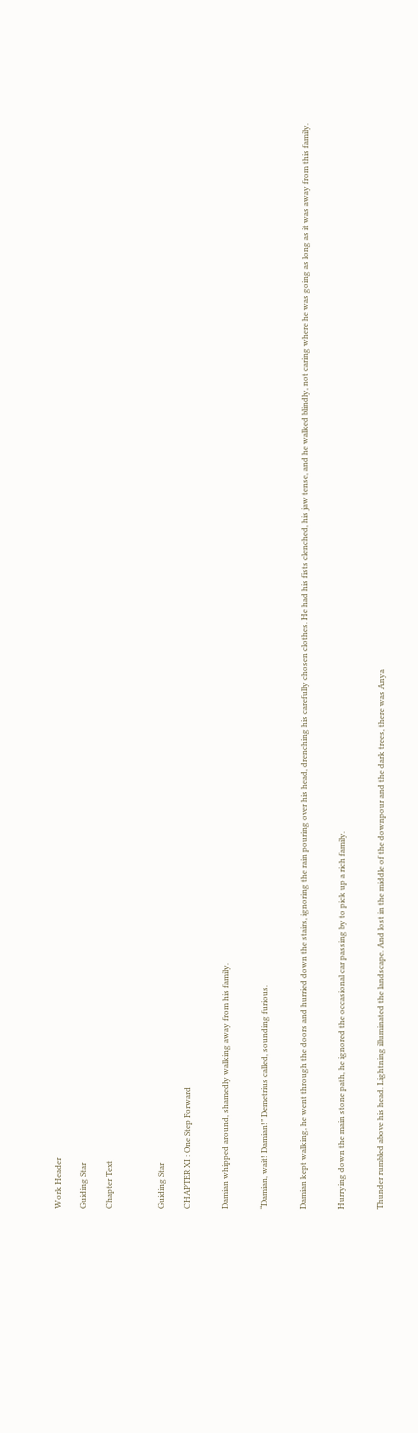Work Header

Guiding Star

Chapter Text



Guiding Star

CHAPTER XI : One Step Forward


Damian whipped around, shamedly walking away from his family.


“Damian, wait! Damian!” Demetrius called, sounding furious.


Damian kept walking, he went through the doors and hurried down the stairs, ignoring the rain pouring over his head, drenching his carefully chosen clothes. He had his fists clenched, his jaw tense, and he walked blindly, not caring where he was going as long as it was away from this family.


Hurrying down the main stone path, he ignored the occasional car passing by to pick up a rich family.


Thunder rumbled above his head. Lightning illuminated the landscape. And lost in the middle of the downpour and the dark trees, there was Anya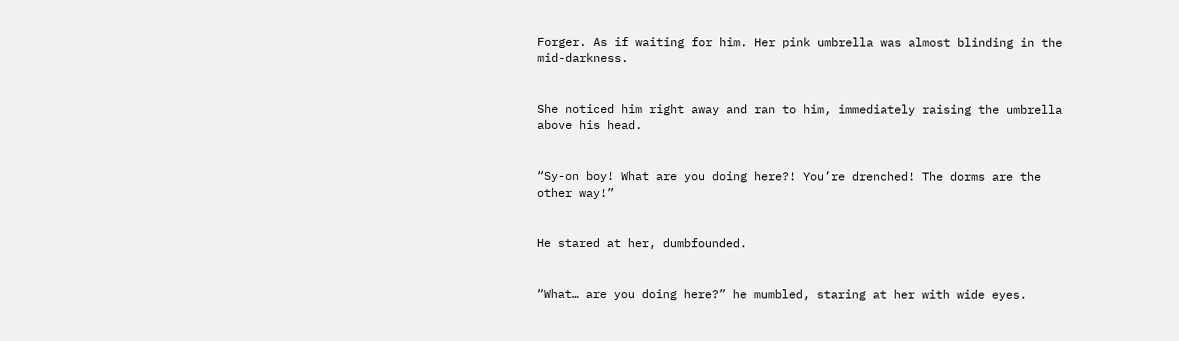Forger. As if waiting for him. Her pink umbrella was almost blinding in the mid-darkness.


She noticed him right away and ran to him, immediately raising the umbrella above his head.


“Sy-on boy! What are you doing here?! You’re drenched! The dorms are the other way!”


He stared at her, dumbfounded.


“What… are you doing here?” he mumbled, staring at her with wide eyes.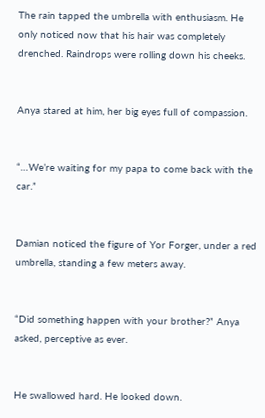The rain tapped the umbrella with enthusiasm. He only noticed now that his hair was completely drenched. Raindrops were rolling down his cheeks.


Anya stared at him, her big eyes full of compassion.


“…We’re waiting for my papa to come back with the car.”


Damian noticed the figure of Yor Forger, under a red umbrella, standing a few meters away.


“Did something happen with your brother?” Anya asked, perceptive as ever.


He swallowed hard. He looked down.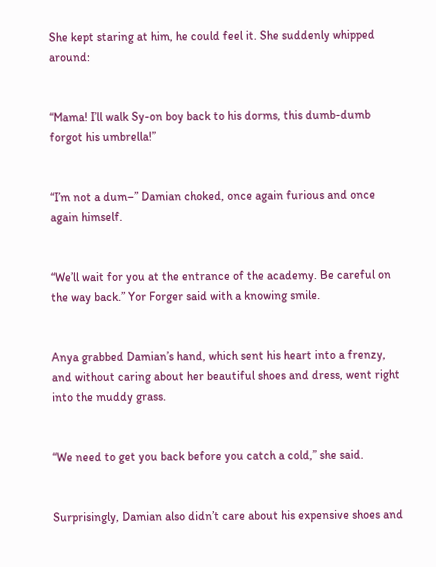She kept staring at him, he could feel it. She suddenly whipped around:


“Mama! I’ll walk Sy-on boy back to his dorms, this dumb-dumb forgot his umbrella!”


“I’m not a dum–” Damian choked, once again furious and once again himself.


“We’ll wait for you at the entrance of the academy. Be careful on the way back.” Yor Forger said with a knowing smile.


Anya grabbed Damian’s hand, which sent his heart into a frenzy, and without caring about her beautiful shoes and dress, went right into the muddy grass.


“We need to get you back before you catch a cold,” she said.


Surprisingly, Damian also didn’t care about his expensive shoes and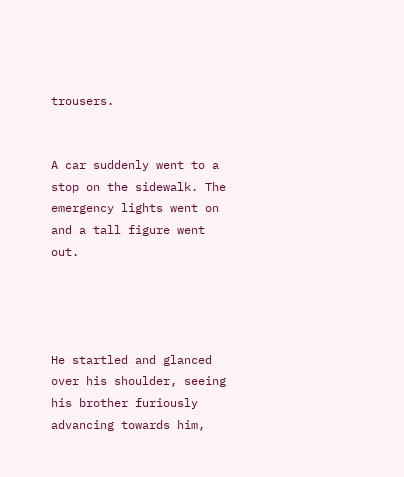trousers.


A car suddenly went to a stop on the sidewalk. The emergency lights went on and a tall figure went out.




He startled and glanced over his shoulder, seeing his brother furiously advancing towards him,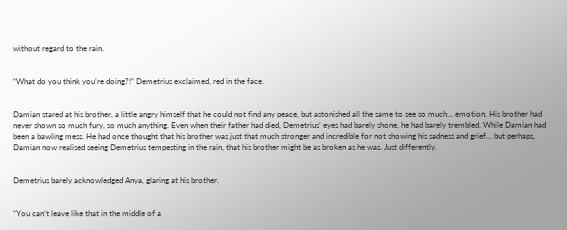without regard to the rain.


“What do you think you’re doing?!” Demetrius exclaimed, red in the face.


Damian stared at his brother, a little angry himself that he could not find any peace, but astonished all the same to see so much… emotion. His brother had never shown so much fury, so much anything. Even when their father had died, Demetrius’ eyes had barely shone, he had barely trembled. While Damian had been a bawling mess. He had once thought that his brother was just that much stronger and incredible for not showing his sadness and grief… but perhaps, Damian now realised seeing Demetrius tempesting in the rain, that his brother might be as broken as he was. Just differently.


Demetrius barely acknowledged Anya, glaring at his brother.


“You can’t leave like that in the middle of a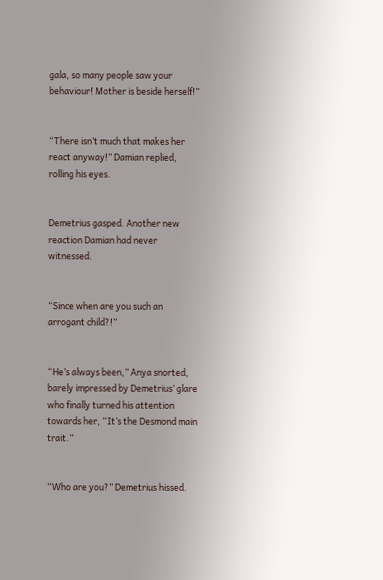gala, so many people saw your behaviour! Mother is beside herself!”


“There isn’t much that makes her react anyway!” Damian replied, rolling his eyes.


Demetrius gasped. Another new reaction Damian had never witnessed.


“Since when are you such an arrogant child?!”


“He’s always been,” Anya snorted, barely impressed by Demetrius’ glare who finally turned his attention towards her, “It’s the Desmond main trait.”


“Who are you?” Demetrius hissed.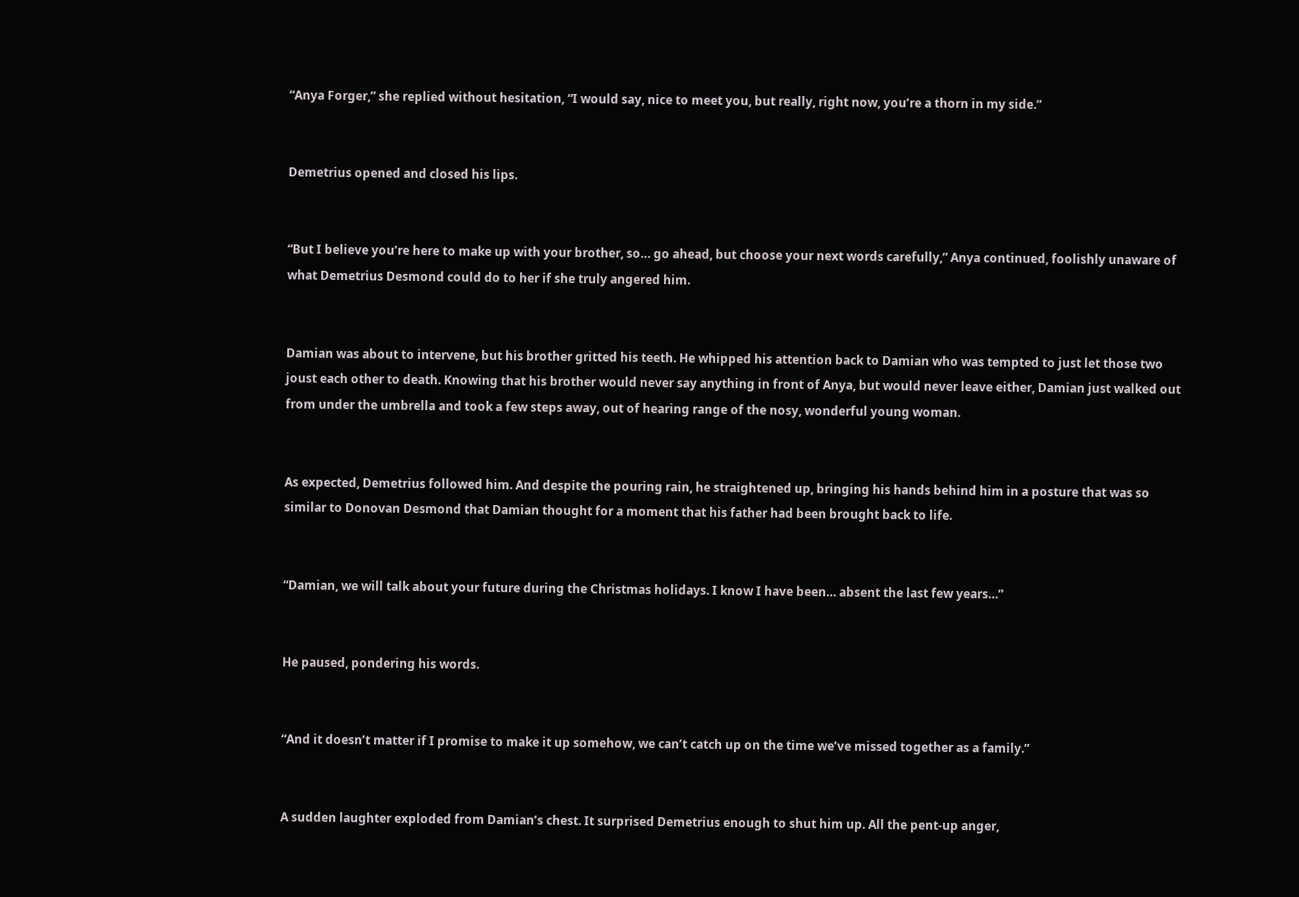“Anya Forger,” she replied without hesitation, “I would say, nice to meet you, but really, right now, you’re a thorn in my side.”


Demetrius opened and closed his lips.


“But I believe you’re here to make up with your brother, so… go ahead, but choose your next words carefully,” Anya continued, foolishly unaware of what Demetrius Desmond could do to her if she truly angered him.


Damian was about to intervene, but his brother gritted his teeth. He whipped his attention back to Damian who was tempted to just let those two joust each other to death. Knowing that his brother would never say anything in front of Anya, but would never leave either, Damian just walked out from under the umbrella and took a few steps away, out of hearing range of the nosy, wonderful young woman.


As expected, Demetrius followed him. And despite the pouring rain, he straightened up, bringing his hands behind him in a posture that was so similar to Donovan Desmond that Damian thought for a moment that his father had been brought back to life.


“Damian, we will talk about your future during the Christmas holidays. I know I have been… absent the last few years…”


He paused, pondering his words.


“And it doesn’t matter if I promise to make it up somehow, we can’t catch up on the time we’ve missed together as a family.”


A sudden laughter exploded from Damian’s chest. It surprised Demetrius enough to shut him up. All the pent-up anger,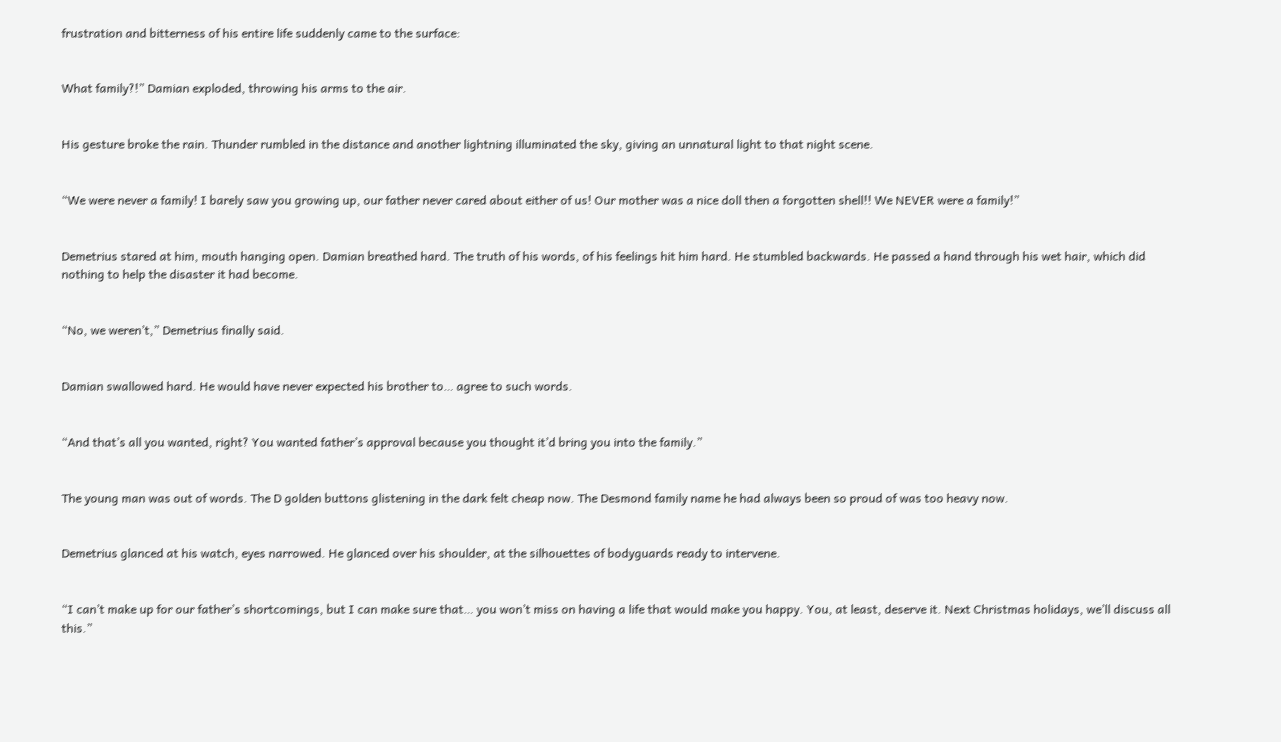frustration and bitterness of his entire life suddenly came to the surface:


What family?!” Damian exploded, throwing his arms to the air.


His gesture broke the rain. Thunder rumbled in the distance and another lightning illuminated the sky, giving an unnatural light to that night scene.


“We were never a family! I barely saw you growing up, our father never cared about either of us! Our mother was a nice doll then a forgotten shell!! We NEVER were a family!”


Demetrius stared at him, mouth hanging open. Damian breathed hard. The truth of his words, of his feelings hit him hard. He stumbled backwards. He passed a hand through his wet hair, which did nothing to help the disaster it had become.


“No, we weren’t,” Demetrius finally said.


Damian swallowed hard. He would have never expected his brother to… agree to such words.


“And that’s all you wanted, right? You wanted father’s approval because you thought it’d bring you into the family.”


The young man was out of words. The D golden buttons glistening in the dark felt cheap now. The Desmond family name he had always been so proud of was too heavy now.


Demetrius glanced at his watch, eyes narrowed. He glanced over his shoulder, at the silhouettes of bodyguards ready to intervene.


“I can’t make up for our father’s shortcomings, but I can make sure that… you won’t miss on having a life that would make you happy. You, at least, deserve it. Next Christmas holidays, we’ll discuss all this.”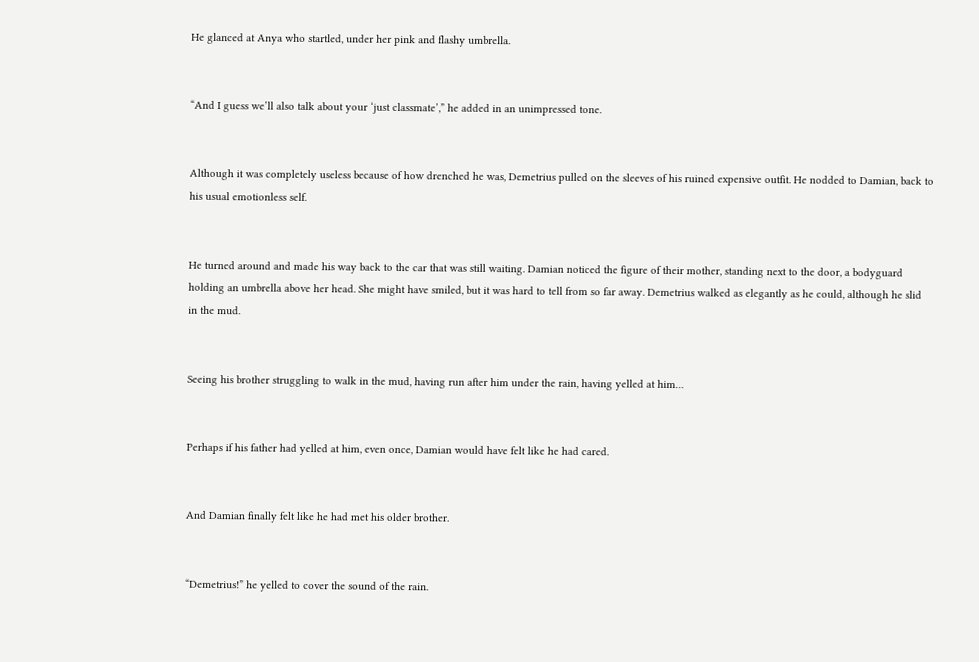He glanced at Anya who startled, under her pink and flashy umbrella.


“And I guess we’ll also talk about your ‘just classmate’,” he added in an unimpressed tone.


Although it was completely useless because of how drenched he was, Demetrius pulled on the sleeves of his ruined expensive outfit. He nodded to Damian, back to his usual emotionless self.


He turned around and made his way back to the car that was still waiting. Damian noticed the figure of their mother, standing next to the door, a bodyguard holding an umbrella above her head. She might have smiled, but it was hard to tell from so far away. Demetrius walked as elegantly as he could, although he slid in the mud.


Seeing his brother struggling to walk in the mud, having run after him under the rain, having yelled at him…


Perhaps if his father had yelled at him, even once, Damian would have felt like he had cared.


And Damian finally felt like he had met his older brother.


“Demetrius!” he yelled to cover the sound of the rain.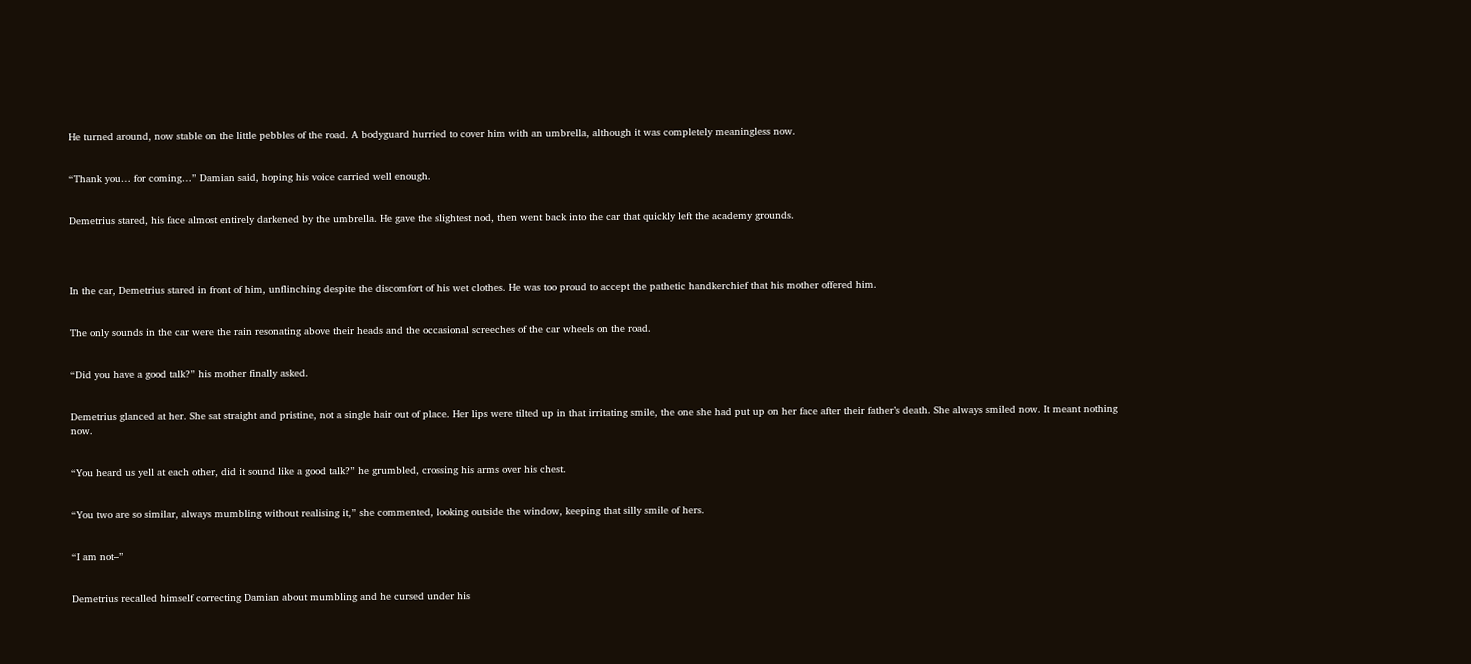He turned around, now stable on the little pebbles of the road. A bodyguard hurried to cover him with an umbrella, although it was completely meaningless now.


“Thank you… for coming…” Damian said, hoping his voice carried well enough.


Demetrius stared, his face almost entirely darkened by the umbrella. He gave the slightest nod, then went back into the car that quickly left the academy grounds.




In the car, Demetrius stared in front of him, unflinching despite the discomfort of his wet clothes. He was too proud to accept the pathetic handkerchief that his mother offered him.


The only sounds in the car were the rain resonating above their heads and the occasional screeches of the car wheels on the road.


“Did you have a good talk?” his mother finally asked.


Demetrius glanced at her. She sat straight and pristine, not a single hair out of place. Her lips were tilted up in that irritating smile, the one she had put up on her face after their father’s death. She always smiled now. It meant nothing now.


“You heard us yell at each other, did it sound like a good talk?” he grumbled, crossing his arms over his chest.


“You two are so similar, always mumbling without realising it,” she commented, looking outside the window, keeping that silly smile of hers.


“I am not–”


Demetrius recalled himself correcting Damian about mumbling and he cursed under his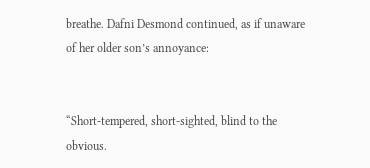breathe. Dafni Desmond continued, as if unaware of her older son’s annoyance:


“Short-tempered, short-sighted, blind to the obvious.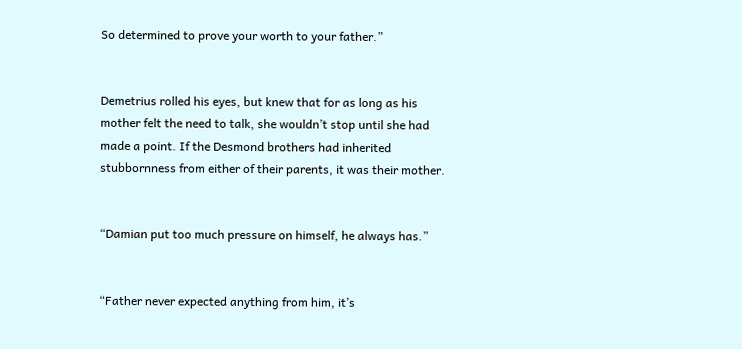So determined to prove your worth to your father.”


Demetrius rolled his eyes, but knew that for as long as his mother felt the need to talk, she wouldn’t stop until she had made a point. If the Desmond brothers had inherited stubbornness from either of their parents, it was their mother.


“Damian put too much pressure on himself, he always has.”


“Father never expected anything from him, it’s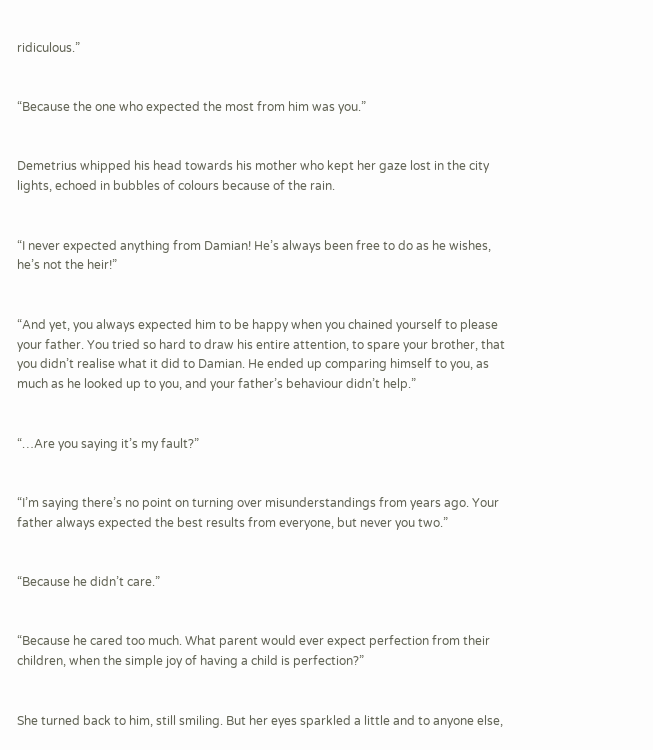ridiculous.”


“Because the one who expected the most from him was you.”


Demetrius whipped his head towards his mother who kept her gaze lost in the city lights, echoed in bubbles of colours because of the rain.


“I never expected anything from Damian! He’s always been free to do as he wishes, he’s not the heir!”


“And yet, you always expected him to be happy when you chained yourself to please your father. You tried so hard to draw his entire attention, to spare your brother, that you didn’t realise what it did to Damian. He ended up comparing himself to you, as much as he looked up to you, and your father’s behaviour didn’t help.”


“…Are you saying it’s my fault?”


“I’m saying there’s no point on turning over misunderstandings from years ago. Your father always expected the best results from everyone, but never you two.”


“Because he didn’t care.”


“Because he cared too much. What parent would ever expect perfection from their children, when the simple joy of having a child is perfection?”


She turned back to him, still smiling. But her eyes sparkled a little and to anyone else,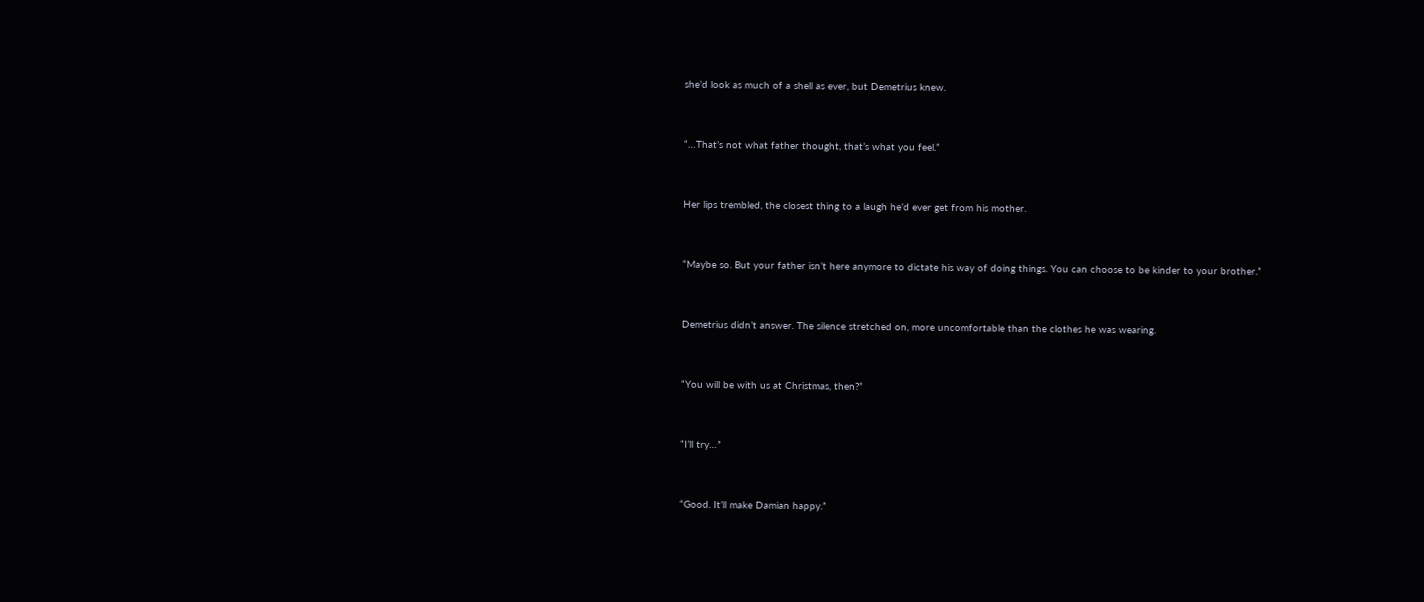she’d look as much of a shell as ever, but Demetrius knew.


“…That’s not what father thought, that’s what you feel.”


Her lips trembled, the closest thing to a laugh he’d ever get from his mother.


“Maybe so. But your father isn’t here anymore to dictate his way of doing things. You can choose to be kinder to your brother.”


Demetrius didn’t answer. The silence stretched on, more uncomfortable than the clothes he was wearing.


“You will be with us at Christmas, then?”


“I’ll try…”


“Good. It’ll make Damian happy.”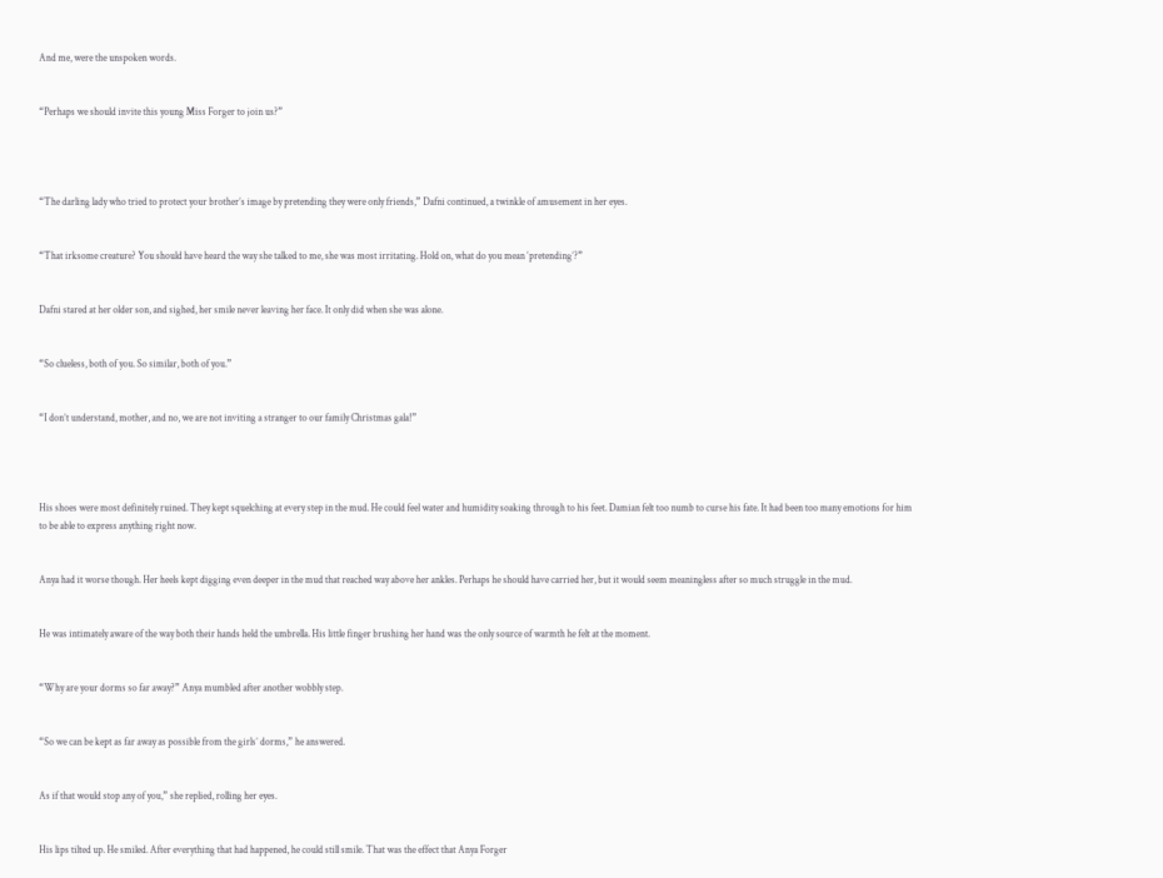And me, were the unspoken words.


“Perhaps we should invite this young Miss Forger to join us?”




“The darling lady who tried to protect your brother’s image by pretending they were only friends,” Dafni continued, a twinkle of amusement in her eyes.


“That irksome creature? You should have heard the way she talked to me, she was most irritating. Hold on, what do you mean ‘pretending’?”


Dafni stared at her older son, and sighed, her smile never leaving her face. It only did when she was alone.


“So clueless, both of you. So similar, both of you.”


“I don’t understand, mother, and no, we are not inviting a stranger to our family Christmas gala!”




His shoes were most definitely ruined. They kept squelching at every step in the mud. He could feel water and humidity soaking through to his feet. Damian felt too numb to curse his fate. It had been too many emotions for him to be able to express anything right now.


Anya had it worse though. Her heels kept digging even deeper in the mud that reached way above her ankles. Perhaps he should have carried her, but it would seem meaningless after so much struggle in the mud.


He was intimately aware of the way both their hands held the umbrella. His little finger brushing her hand was the only source of warmth he felt at the moment.


“Why are your dorms so far away?” Anya mumbled after another wobbly step.


“So we can be kept as far away as possible from the girls’ dorms,” he answered.


As if that would stop any of you,” she replied, rolling her eyes.


His lips tilted up. He smiled. After everything that had happened, he could still smile. That was the effect that Anya Forger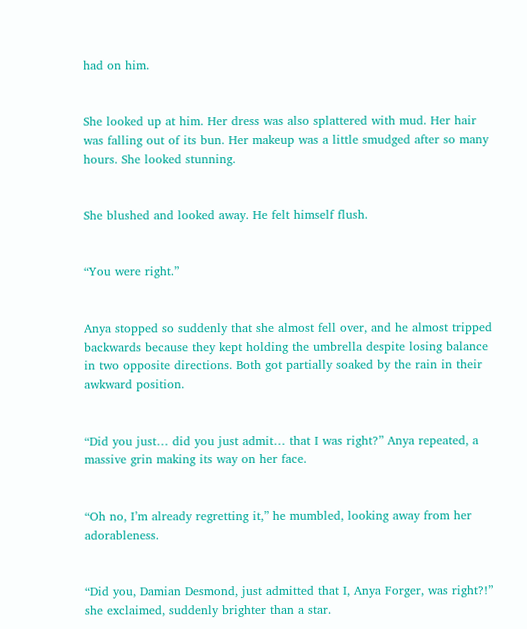had on him.


She looked up at him. Her dress was also splattered with mud. Her hair was falling out of its bun. Her makeup was a little smudged after so many hours. She looked stunning.


She blushed and looked away. He felt himself flush.


“You were right.”


Anya stopped so suddenly that she almost fell over, and he almost tripped backwards because they kept holding the umbrella despite losing balance in two opposite directions. Both got partially soaked by the rain in their awkward position.


“Did you just… did you just admit… that I was right?” Anya repeated, a massive grin making its way on her face.


“Oh no, I’m already regretting it,” he mumbled, looking away from her adorableness.


“Did you, Damian Desmond, just admitted that I, Anya Forger, was right?!” she exclaimed, suddenly brighter than a star.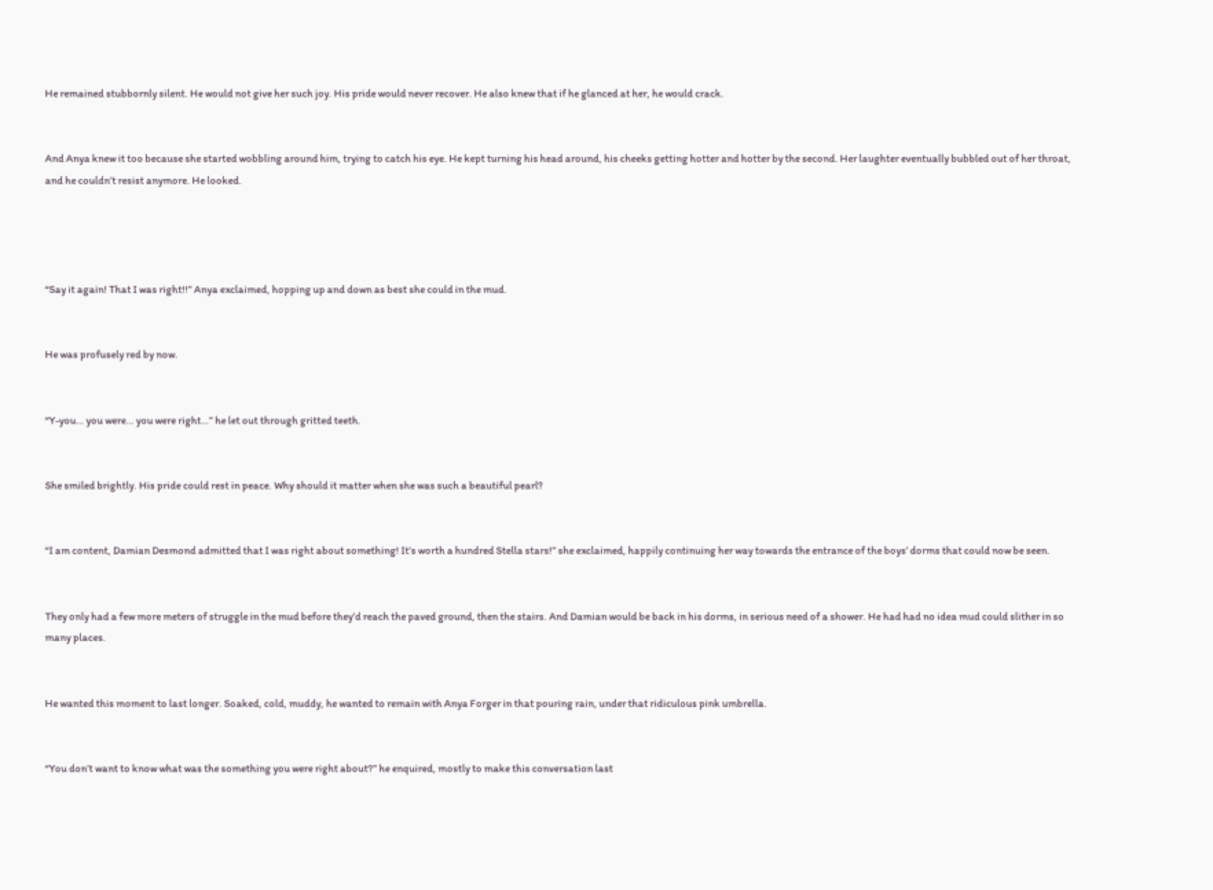He remained stubbornly silent. He would not give her such joy. His pride would never recover. He also knew that if he glanced at her, he would crack.


And Anya knew it too because she started wobbling around him, trying to catch his eye. He kept turning his head around, his cheeks getting hotter and hotter by the second. Her laughter eventually bubbled out of her throat, and he couldn’t resist anymore. He looked.




“Say it again! That I was right!!” Anya exclaimed, hopping up and down as best she could in the mud.


He was profusely red by now.


“Y-you… you were… you were right…” he let out through gritted teeth.


She smiled brightly. His pride could rest in peace. Why should it matter when she was such a beautiful pearl?


“I am content, Damian Desmond admitted that I was right about something! It’s worth a hundred Stella stars!” she exclaimed, happily continuing her way towards the entrance of the boys’ dorms that could now be seen.


They only had a few more meters of struggle in the mud before they’d reach the paved ground, then the stairs. And Damian would be back in his dorms, in serious need of a shower. He had had no idea mud could slither in so many places.


He wanted this moment to last longer. Soaked, cold, muddy, he wanted to remain with Anya Forger in that pouring rain, under that ridiculous pink umbrella.


“You don’t want to know what was the something you were right about?” he enquired, mostly to make this conversation last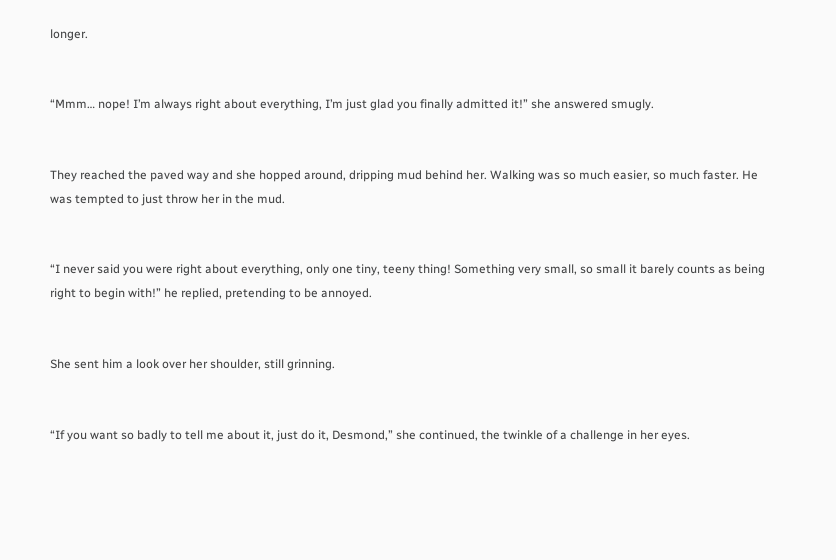longer.


“Mmm… nope! I’m always right about everything, I’m just glad you finally admitted it!” she answered smugly.


They reached the paved way and she hopped around, dripping mud behind her. Walking was so much easier, so much faster. He was tempted to just throw her in the mud.


“I never said you were right about everything, only one tiny, teeny thing! Something very small, so small it barely counts as being right to begin with!” he replied, pretending to be annoyed.


She sent him a look over her shoulder, still grinning.


“If you want so badly to tell me about it, just do it, Desmond,” she continued, the twinkle of a challenge in her eyes.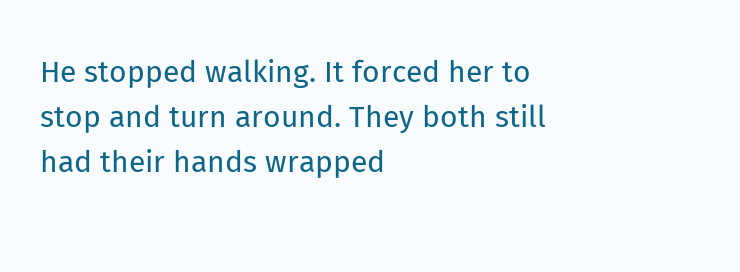He stopped walking. It forced her to stop and turn around. They both still had their hands wrapped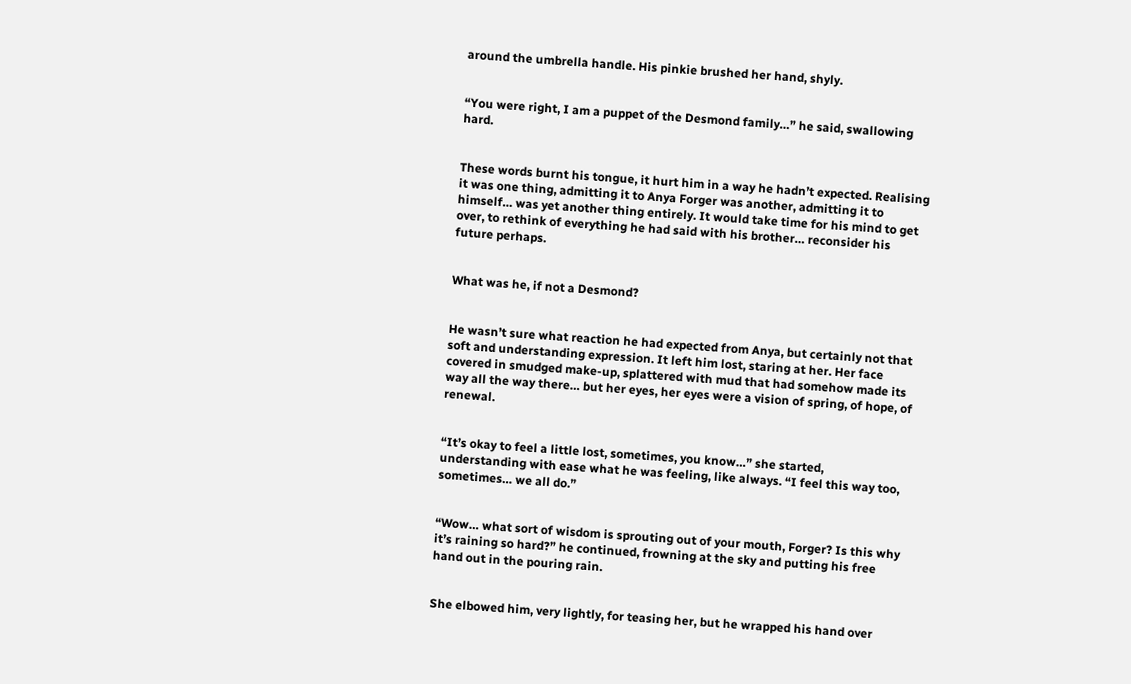around the umbrella handle. His pinkie brushed her hand, shyly.


“You were right, I am a puppet of the Desmond family…” he said, swallowing hard.


These words burnt his tongue, it hurt him in a way he hadn’t expected. Realising it was one thing, admitting it to Anya Forger was another, admitting it to himself… was yet another thing entirely. It would take time for his mind to get over, to rethink of everything he had said with his brother… reconsider his future perhaps.


What was he, if not a Desmond?


He wasn’t sure what reaction he had expected from Anya, but certainly not that soft and understanding expression. It left him lost, staring at her. Her face covered in smudged make-up, splattered with mud that had somehow made its way all the way there… but her eyes, her eyes were a vision of spring, of hope, of renewal.


“It’s okay to feel a little lost, sometimes, you know…” she started, understanding with ease what he was feeling, like always. “I feel this way too, sometimes… we all do.”


“Wow… what sort of wisdom is sprouting out of your mouth, Forger? Is this why it’s raining so hard?” he continued, frowning at the sky and putting his free hand out in the pouring rain.


She elbowed him, very lightly, for teasing her, but he wrapped his hand over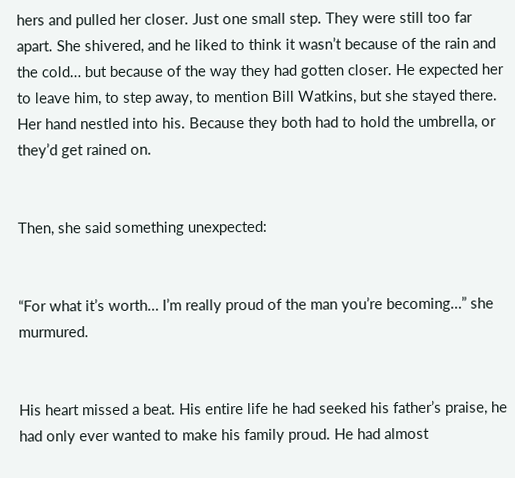hers and pulled her closer. Just one small step. They were still too far apart. She shivered, and he liked to think it wasn’t because of the rain and the cold… but because of the way they had gotten closer. He expected her to leave him, to step away, to mention Bill Watkins, but she stayed there. Her hand nestled into his. Because they both had to hold the umbrella, or they’d get rained on.


Then, she said something unexpected:


“For what it’s worth… I’m really proud of the man you’re becoming…” she murmured.


His heart missed a beat. His entire life he had seeked his father’s praise, he had only ever wanted to make his family proud. He had almost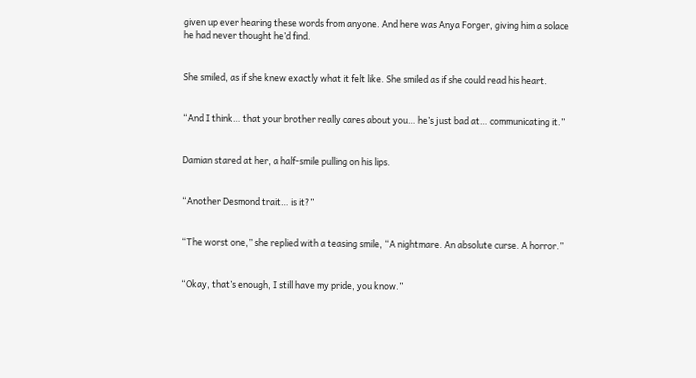given up ever hearing these words from anyone. And here was Anya Forger, giving him a solace he had never thought he’d find.


She smiled, as if she knew exactly what it felt like. She smiled as if she could read his heart.


“And I think… that your brother really cares about you… he’s just bad at… communicating it.”


Damian stared at her, a half-smile pulling on his lips.


“Another Desmond trait… is it?”


“The worst one,” she replied with a teasing smile, “A nightmare. An absolute curse. A horror.”


“Okay, that’s enough, I still have my pride, you know.”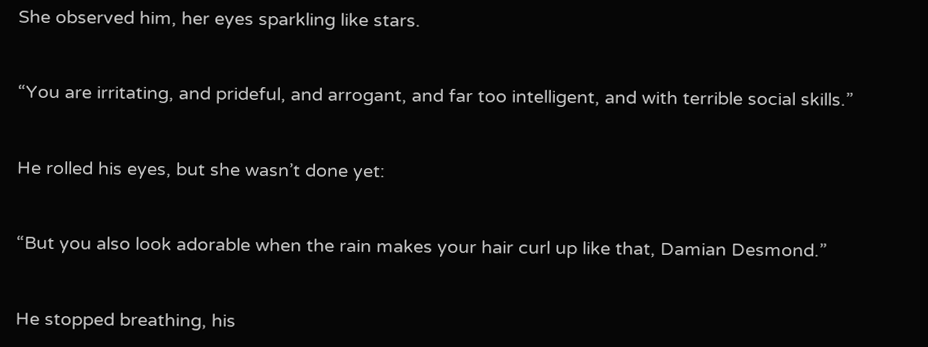She observed him, her eyes sparkling like stars.


“You are irritating, and prideful, and arrogant, and far too intelligent, and with terrible social skills.”


He rolled his eyes, but she wasn’t done yet:


“But you also look adorable when the rain makes your hair curl up like that, Damian Desmond.”


He stopped breathing, his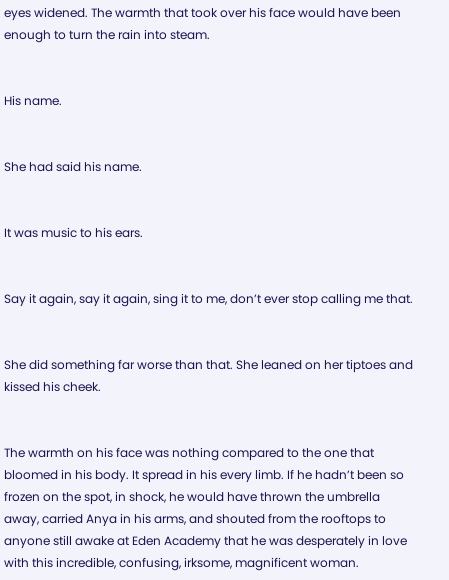eyes widened. The warmth that took over his face would have been enough to turn the rain into steam.


His name.


She had said his name.


It was music to his ears.


Say it again, say it again, sing it to me, don’t ever stop calling me that.


She did something far worse than that. She leaned on her tiptoes and kissed his cheek.


The warmth on his face was nothing compared to the one that bloomed in his body. It spread in his every limb. If he hadn’t been so frozen on the spot, in shock, he would have thrown the umbrella away, carried Anya in his arms, and shouted from the rooftops to anyone still awake at Eden Academy that he was desperately in love with this incredible, confusing, irksome, magnificent woman.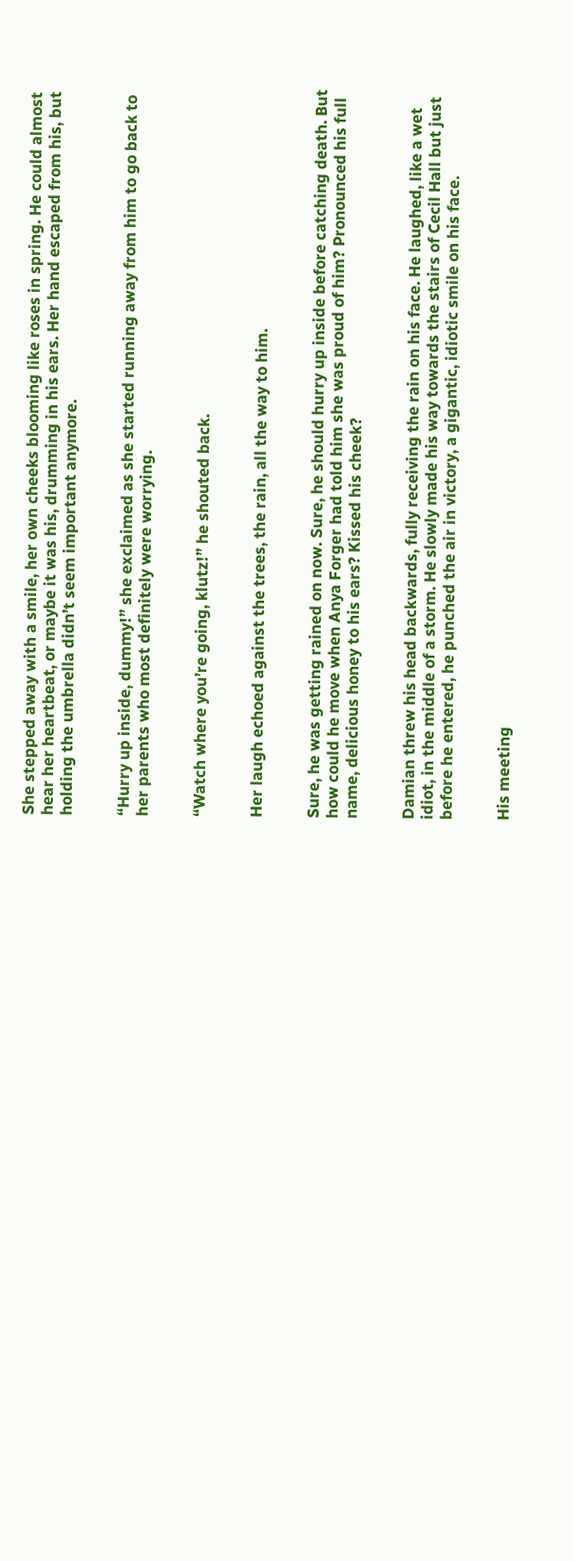She stepped away with a smile, her own cheeks blooming like roses in spring. He could almost hear her heartbeat, or maybe it was his, drumming in his ears. Her hand escaped from his, but holding the umbrella didn’t seem important anymore.


“Hurry up inside, dummy!” she exclaimed as she started running away from him to go back to her parents who most definitely were worrying.


“Watch where you’re going, klutz!” he shouted back.


Her laugh echoed against the trees, the rain, all the way to him.


Sure, he was getting rained on now. Sure, he should hurry up inside before catching death. But how could he move when Anya Forger had told him she was proud of him? Pronounced his full name, delicious honey to his ears? Kissed his cheek?


Damian threw his head backwards, fully receiving the rain on his face. He laughed, like a wet idiot, in the middle of a storm. He slowly made his way towards the stairs of Cecil Hall but just before he entered, he punched the air in victory, a gigantic, idiotic smile on his face.


His meeting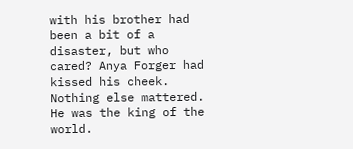with his brother had been a bit of a disaster, but who cared? Anya Forger had kissed his cheek. Nothing else mattered. He was the king of the world.